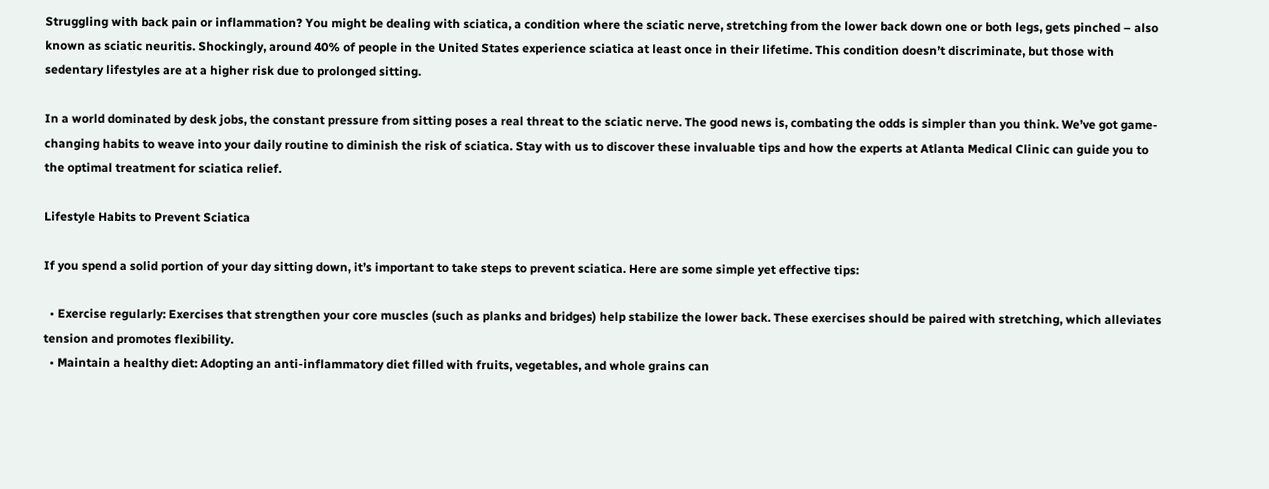Struggling with back pain or inflammation? You might be dealing with sciatica, a condition where the sciatic nerve, stretching from the lower back down one or both legs, gets pinched – also known as sciatic neuritis. Shockingly, around 40% of people in the United States experience sciatica at least once in their lifetime. This condition doesn’t discriminate, but those with sedentary lifestyles are at a higher risk due to prolonged sitting.

In a world dominated by desk jobs, the constant pressure from sitting poses a real threat to the sciatic nerve. The good news is, combating the odds is simpler than you think. We’ve got game-changing habits to weave into your daily routine to diminish the risk of sciatica. Stay with us to discover these invaluable tips and how the experts at Atlanta Medical Clinic can guide you to the optimal treatment for sciatica relief.

Lifestyle Habits to Prevent Sciatica

If you spend a solid portion of your day sitting down, it’s important to take steps to prevent sciatica. Here are some simple yet effective tips:

  • Exercise regularly: Exercises that strengthen your core muscles (such as planks and bridges) help stabilize the lower back. These exercises should be paired with stretching, which alleviates tension and promotes flexibility.
  • Maintain a healthy diet: Adopting an anti-inflammatory diet filled with fruits, vegetables, and whole grains can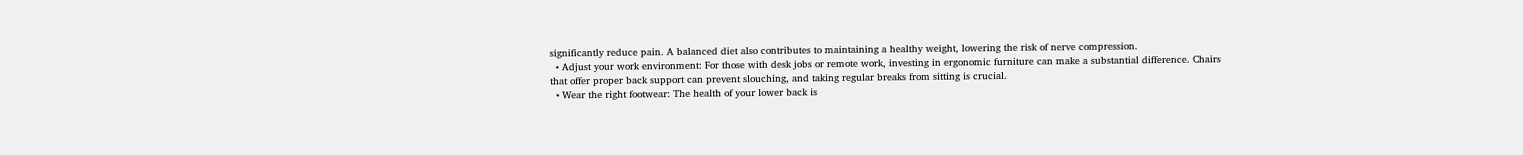significantly reduce pain. A balanced diet also contributes to maintaining a healthy weight, lowering the risk of nerve compression.
  • Adjust your work environment: For those with desk jobs or remote work, investing in ergonomic furniture can make a substantial difference. Chairs that offer proper back support can prevent slouching, and taking regular breaks from sitting is crucial.
  • Wear the right footwear: The health of your lower back is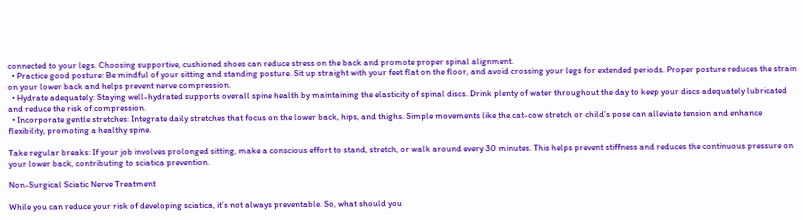connected to your legs. Choosing supportive, cushioned shoes can reduce stress on the back and promote proper spinal alignment.
  • Practice good posture: Be mindful of your sitting and standing posture. Sit up straight with your feet flat on the floor, and avoid crossing your legs for extended periods. Proper posture reduces the strain on your lower back and helps prevent nerve compression.
  • Hydrate adequately: Staying well-hydrated supports overall spine health by maintaining the elasticity of spinal discs. Drink plenty of water throughout the day to keep your discs adequately lubricated and reduce the risk of compression.
  • Incorporate gentle stretches: Integrate daily stretches that focus on the lower back, hips, and thighs. Simple movements like the cat-cow stretch or child’s pose can alleviate tension and enhance flexibility, promoting a healthy spine.

Take regular breaks: If your job involves prolonged sitting, make a conscious effort to stand, stretch, or walk around every 30 minutes. This helps prevent stiffness and reduces the continuous pressure on your lower back, contributing to sciatica prevention.

Non-Surgical Sciatic Nerve Treatment

While you can reduce your risk of developing sciatica, it’s not always preventable. So, what should you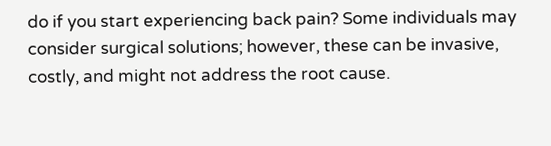do if you start experiencing back pain? Some individuals may consider surgical solutions; however, these can be invasive, costly, and might not address the root cause.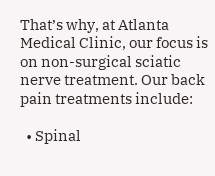That’s why, at Atlanta Medical Clinic, our focus is on non-surgical sciatic nerve treatment. Our back pain treatments include:

  • Spinal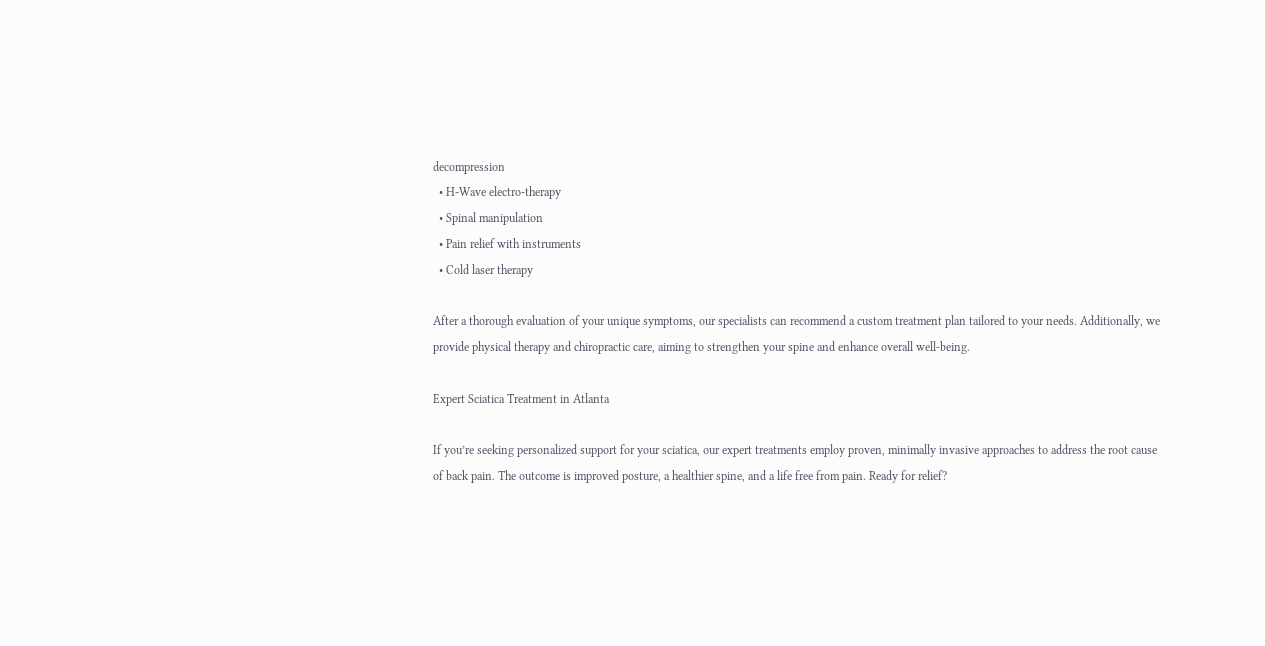decompression
  • H-Wave electro-therapy
  • Spinal manipulation
  • Pain relief with instruments
  • Cold laser therapy

After a thorough evaluation of your unique symptoms, our specialists can recommend a custom treatment plan tailored to your needs. Additionally, we provide physical therapy and chiropractic care, aiming to strengthen your spine and enhance overall well-being.

Expert Sciatica Treatment in Atlanta

If you’re seeking personalized support for your sciatica, our expert treatments employ proven, minimally invasive approaches to address the root cause of back pain. The outcome is improved posture, a healthier spine, and a life free from pain. Ready for relief?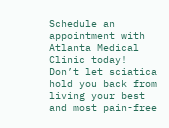Schedule an appointment with Atlanta Medical Clinic today! Don’t let sciatica hold you back from living your best and most pain-free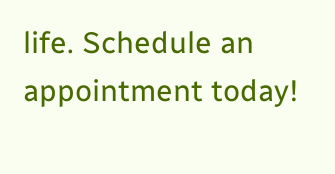life. Schedule an appointment today!